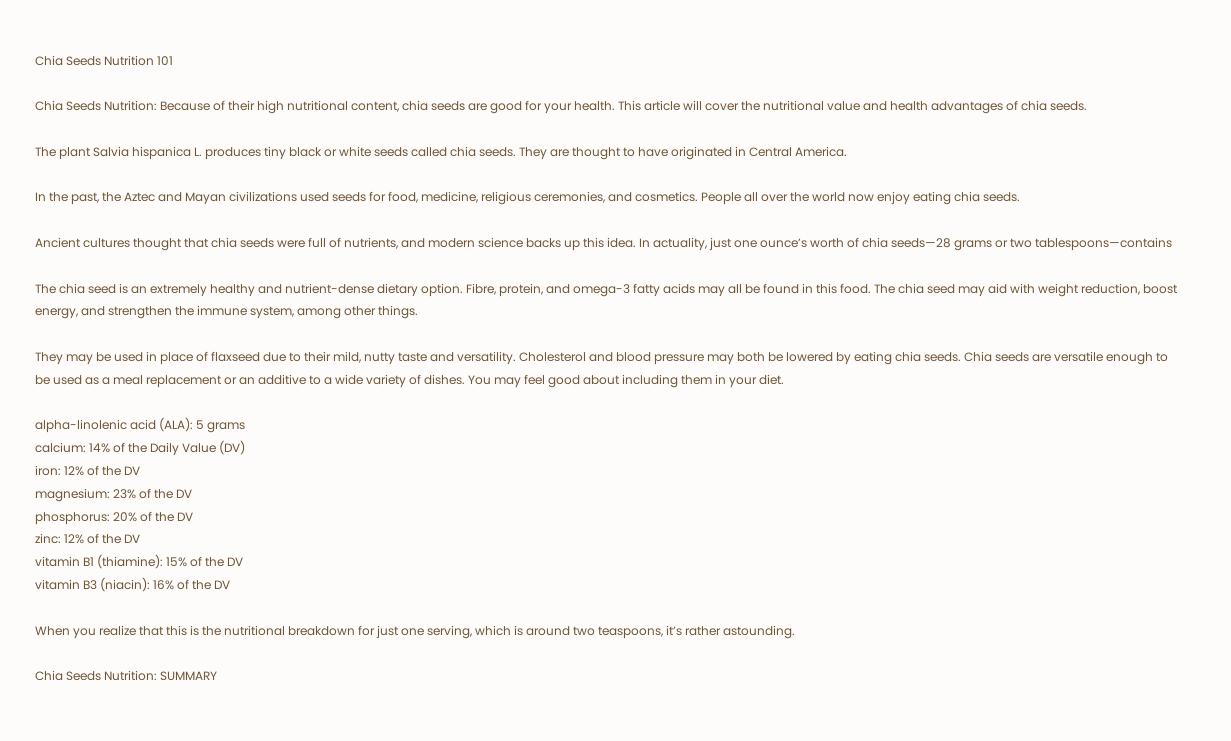Chia Seeds Nutrition 101

Chia Seeds Nutrition: Because of their high nutritional content, chia seeds are good for your health. This article will cover the nutritional value and health advantages of chia seeds.

The plant Salvia hispanica L. produces tiny black or white seeds called chia seeds. They are thought to have originated in Central America.

In the past, the Aztec and Mayan civilizations used seeds for food, medicine, religious ceremonies, and cosmetics. People all over the world now enjoy eating chia seeds.

Ancient cultures thought that chia seeds were full of nutrients, and modern science backs up this idea. In actuality, just one ounce’s worth of chia seeds—28 grams or two tablespoons—contains

The chia seed is an extremely healthy and nutrient-dense dietary option. Fibre, protein, and omega-3 fatty acids may all be found in this food. The chia seed may aid with weight reduction, boost energy, and strengthen the immune system, among other things.

They may be used in place of flaxseed due to their mild, nutty taste and versatility. Cholesterol and blood pressure may both be lowered by eating chia seeds. Chia seeds are versatile enough to be used as a meal replacement or an additive to a wide variety of dishes. You may feel good about including them in your diet.

alpha-linolenic acid (ALA): 5 grams
calcium: 14% of the Daily Value (DV)
iron: 12% of the DV
magnesium: 23% of the DV
phosphorus: 20% of the DV
zinc: 12% of the DV
vitamin B1 (thiamine): 15% of the DV
vitamin B3 (niacin): 16% of the DV

When you realize that this is the nutritional breakdown for just one serving, which is around two teaspoons, it’s rather astounding.

Chia Seeds Nutrition: SUMMARY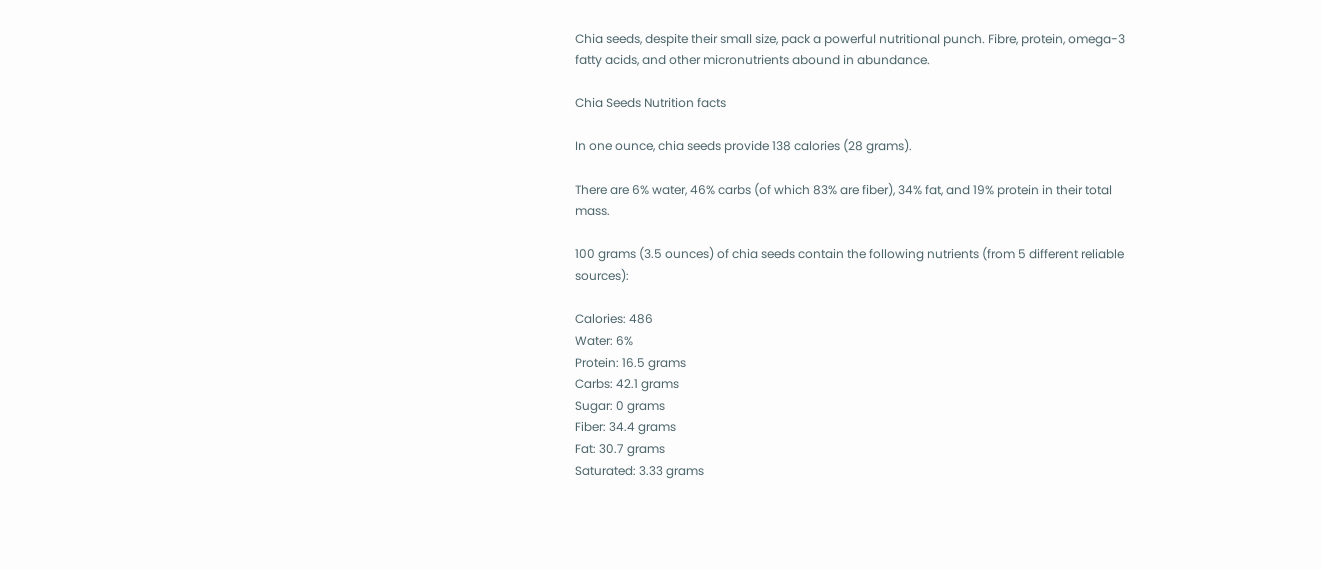Chia seeds, despite their small size, pack a powerful nutritional punch. Fibre, protein, omega-3 fatty acids, and other micronutrients abound in abundance.

Chia Seeds Nutrition facts

In one ounce, chia seeds provide 138 calories (28 grams).

There are 6% water, 46% carbs (of which 83% are fiber), 34% fat, and 19% protein in their total mass.

100 grams (3.5 ounces) of chia seeds contain the following nutrients (from 5 different reliable sources):

Calories: 486
Water: 6%
Protein: 16.5 grams
Carbs: 42.1 grams
Sugar: 0 grams
Fiber: 34.4 grams
Fat: 30.7 grams
Saturated: 3.33 grams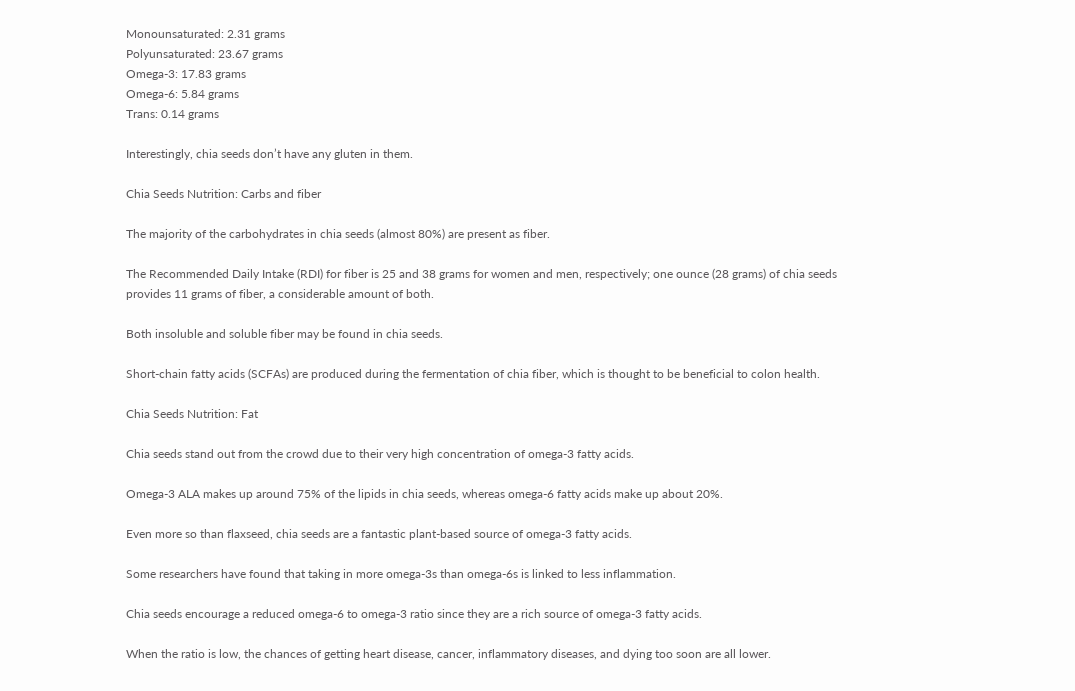Monounsaturated: 2.31 grams
Polyunsaturated: 23.67 grams
Omega-3: 17.83 grams
Omega-6: 5.84 grams
Trans: 0.14 grams

Interestingly, chia seeds don’t have any gluten in them.

Chia Seeds Nutrition: Carbs and fiber

The majority of the carbohydrates in chia seeds (almost 80%) are present as fiber.

The Recommended Daily Intake (RDI) for fiber is 25 and 38 grams for women and men, respectively; one ounce (28 grams) of chia seeds provides 11 grams of fiber, a considerable amount of both.

Both insoluble and soluble fiber may be found in chia seeds.

Short-chain fatty acids (SCFAs) are produced during the fermentation of chia fiber, which is thought to be beneficial to colon health.

Chia Seeds Nutrition: Fat

Chia seeds stand out from the crowd due to their very high concentration of omega-3 fatty acids.

Omega-3 ALA makes up around 75% of the lipids in chia seeds, whereas omega-6 fatty acids make up about 20%.

Even more so than flaxseed, chia seeds are a fantastic plant-based source of omega-3 fatty acids.

Some researchers have found that taking in more omega-3s than omega-6s is linked to less inflammation.

Chia seeds encourage a reduced omega-6 to omega-3 ratio since they are a rich source of omega-3 fatty acids.

When the ratio is low, the chances of getting heart disease, cancer, inflammatory diseases, and dying too soon are all lower.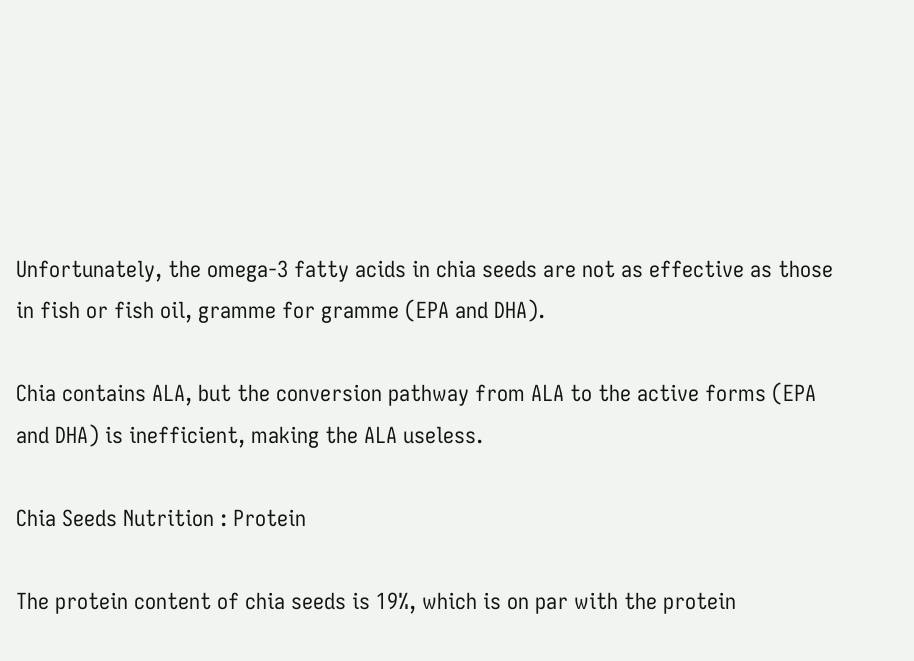Unfortunately, the omega-3 fatty acids in chia seeds are not as effective as those in fish or fish oil, gramme for gramme (EPA and DHA).

Chia contains ALA, but the conversion pathway from ALA to the active forms (EPA and DHA) is inefficient, making the ALA useless.

Chia Seeds Nutrition : Protein

The protein content of chia seeds is 19%, which is on par with the protein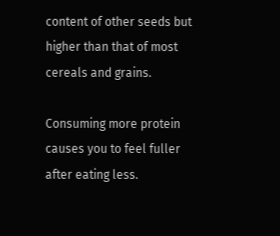content of other seeds but higher than that of most cereals and grains.

Consuming more protein causes you to feel fuller after eating less.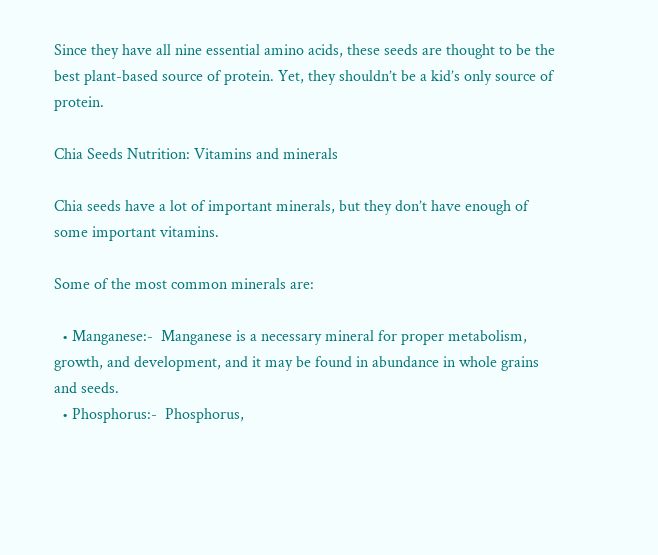Since they have all nine essential amino acids, these seeds are thought to be the best plant-based source of protein. Yet, they shouldn’t be a kid’s only source of protein.

Chia Seeds Nutrition: Vitamins and minerals

Chia seeds have a lot of important minerals, but they don’t have enough of some important vitamins.

Some of the most common minerals are:

  • Manganese:-  Manganese is a necessary mineral for proper metabolism, growth, and development, and it may be found in abundance in whole grains and seeds.
  • Phosphorus:-  Phosphorus,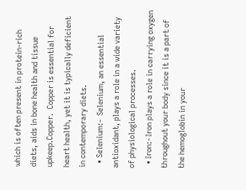which is often present in protein-rich diets, aids in bone health and tissue upkeep.Copper.  Copper is essential for heart health, yet it is typically deficient in contemporary diets.
  • Selenium:-  Selenium, an essential antioxidant, plays a role in a wide variety of physiological processes.
  • Iron:- Iron plays a role in carrying oxygen throughout your body since it is a part of the hemoglobin in your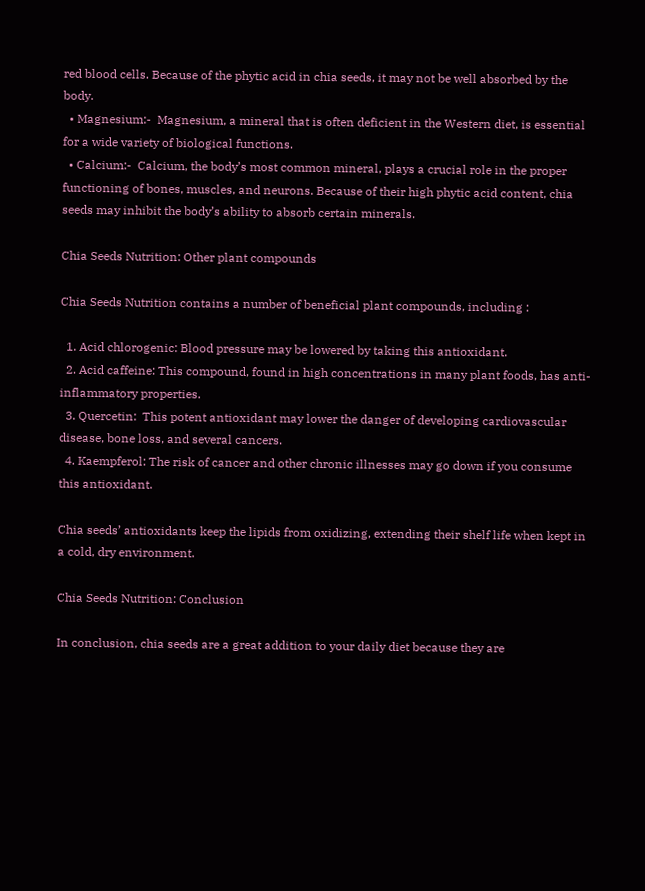red blood cells. Because of the phytic acid in chia seeds, it may not be well absorbed by the body.
  • Magnesium:-  Magnesium, a mineral that is often deficient in the Western diet, is essential for a wide variety of biological functions.
  • Calcium:-  Calcium, the body’s most common mineral, plays a crucial role in the proper functioning of bones, muscles, and neurons. Because of their high phytic acid content, chia seeds may inhibit the body’s ability to absorb certain minerals.

Chia Seeds Nutrition: Other plant compounds

Chia Seeds Nutrition contains a number of beneficial plant compounds, including :

  1. Acid chlorogenic: Blood pressure may be lowered by taking this antioxidant.
  2. Acid caffeine: This compound, found in high concentrations in many plant foods, has anti-inflammatory properties.
  3. Quercetin:  This potent antioxidant may lower the danger of developing cardiovascular disease, bone loss, and several cancers.
  4. Kaempferol: The risk of cancer and other chronic illnesses may go down if you consume this antioxidant.

Chia seeds’ antioxidants keep the lipids from oxidizing, extending their shelf life when kept in a cold, dry environment.

Chia Seeds Nutrition: Conclusion

In conclusion, chia seeds are a great addition to your daily diet because they are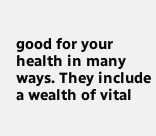good for your health in many ways. They include a wealth of vital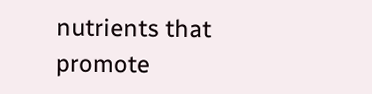nutrients that promote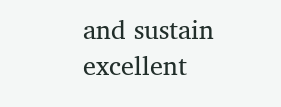and sustain excellent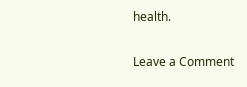health.

Leave a Comment